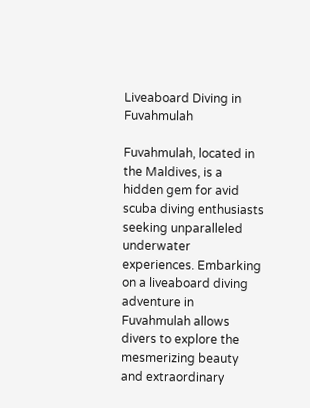Liveaboard Diving in Fuvahmulah

Fuvahmulah, located in the Maldives, is a hidden gem for avid scuba diving enthusiasts seeking unparalleled underwater experiences. Embarking on a liveaboard diving adventure in Fuvahmulah allows divers to explore the mesmerizing beauty and extraordinary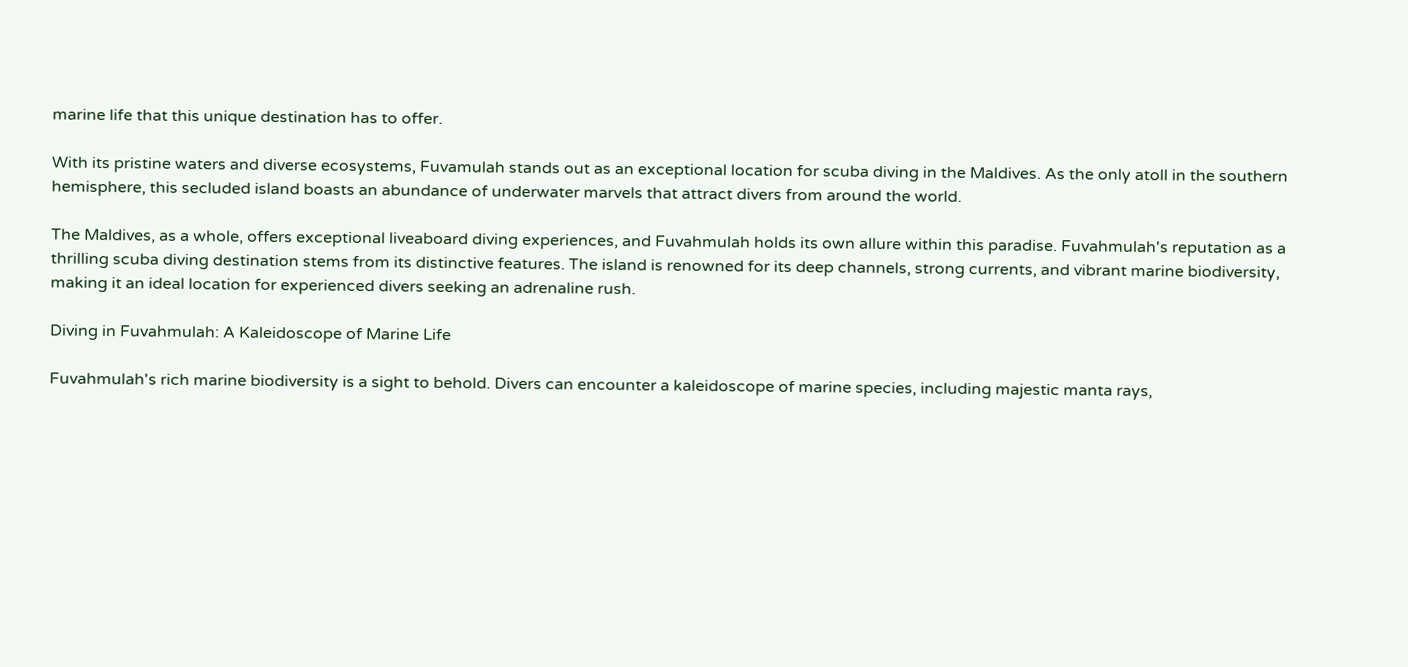marine life that this unique destination has to offer.

With its pristine waters and diverse ecosystems, Fuvamulah stands out as an exceptional location for scuba diving in the Maldives. As the only atoll in the southern hemisphere, this secluded island boasts an abundance of underwater marvels that attract divers from around the world.

The Maldives, as a whole, offers exceptional liveaboard diving experiences, and Fuvahmulah holds its own allure within this paradise. Fuvahmulah's reputation as a thrilling scuba diving destination stems from its distinctive features. The island is renowned for its deep channels, strong currents, and vibrant marine biodiversity, making it an ideal location for experienced divers seeking an adrenaline rush.

Diving in Fuvahmulah: A Kaleidoscope of Marine Life

Fuvahmulah's rich marine biodiversity is a sight to behold. Divers can encounter a kaleidoscope of marine species, including majestic manta rays,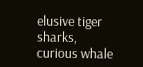elusive tiger sharks, curious whale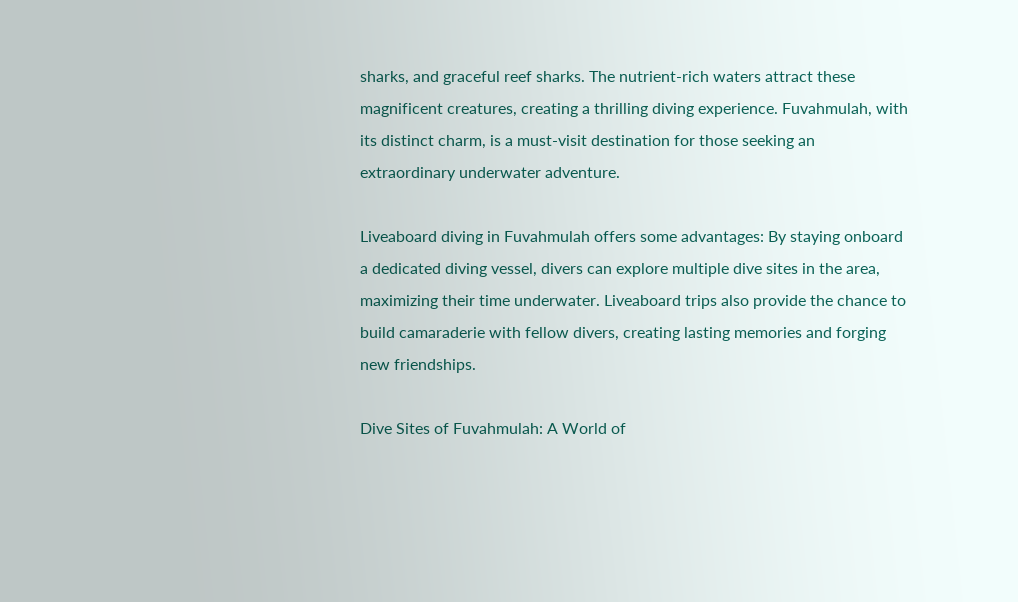sharks, and graceful reef sharks. The nutrient-rich waters attract these magnificent creatures, creating a thrilling diving experience. Fuvahmulah, with its distinct charm, is a must-visit destination for those seeking an extraordinary underwater adventure.

Liveaboard diving in Fuvahmulah offers some advantages: By staying onboard a dedicated diving vessel, divers can explore multiple dive sites in the area, maximizing their time underwater. Liveaboard trips also provide the chance to build camaraderie with fellow divers, creating lasting memories and forging new friendships.

Dive Sites of Fuvahmulah: A World of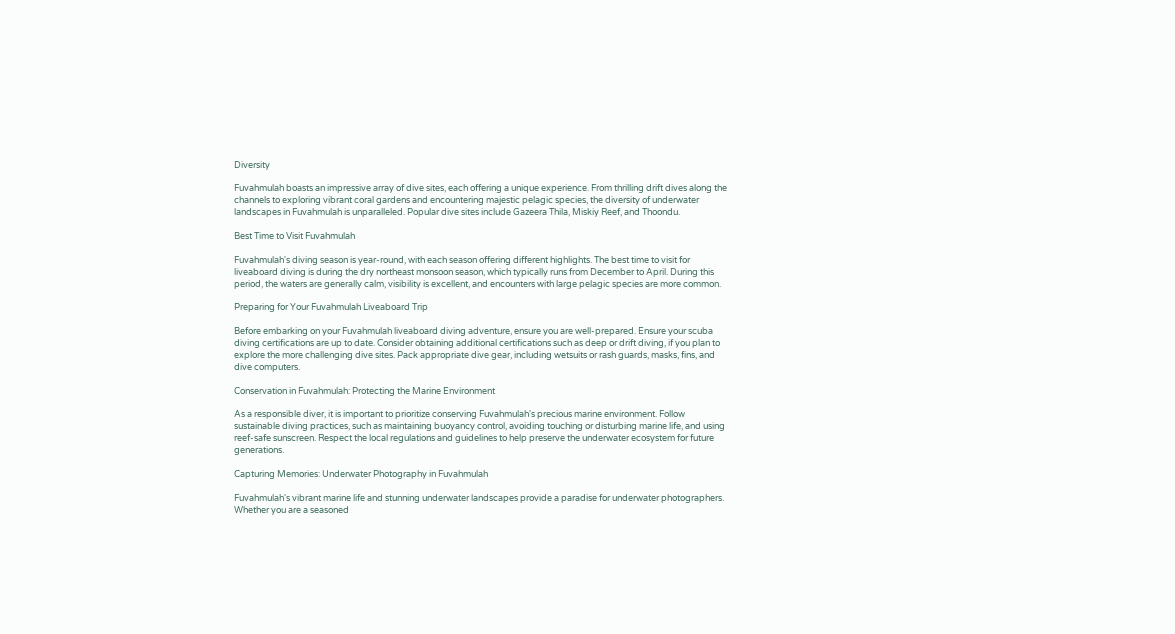Diversity

Fuvahmulah boasts an impressive array of dive sites, each offering a unique experience. From thrilling drift dives along the channels to exploring vibrant coral gardens and encountering majestic pelagic species, the diversity of underwater landscapes in Fuvahmulah is unparalleled. Popular dive sites include Gazeera Thila, Miskiy Reef, and Thoondu.

Best Time to Visit Fuvahmulah

Fuvahmulah's diving season is year-round, with each season offering different highlights. The best time to visit for liveaboard diving is during the dry northeast monsoon season, which typically runs from December to April. During this period, the waters are generally calm, visibility is excellent, and encounters with large pelagic species are more common.

Preparing for Your Fuvahmulah Liveaboard Trip

Before embarking on your Fuvahmulah liveaboard diving adventure, ensure you are well-prepared. Ensure your scuba diving certifications are up to date. Consider obtaining additional certifications such as deep or drift diving, if you plan to explore the more challenging dive sites. Pack appropriate dive gear, including wetsuits or rash guards, masks, fins, and dive computers.

Conservation in Fuvahmulah: Protecting the Marine Environment

As a responsible diver, it is important to prioritize conserving Fuvahmulah's precious marine environment. Follow sustainable diving practices, such as maintaining buoyancy control, avoiding touching or disturbing marine life, and using reef-safe sunscreen. Respect the local regulations and guidelines to help preserve the underwater ecosystem for future generations.

Capturing Memories: Underwater Photography in Fuvahmulah

Fuvahmulah's vibrant marine life and stunning underwater landscapes provide a paradise for underwater photographers. Whether you are a seasoned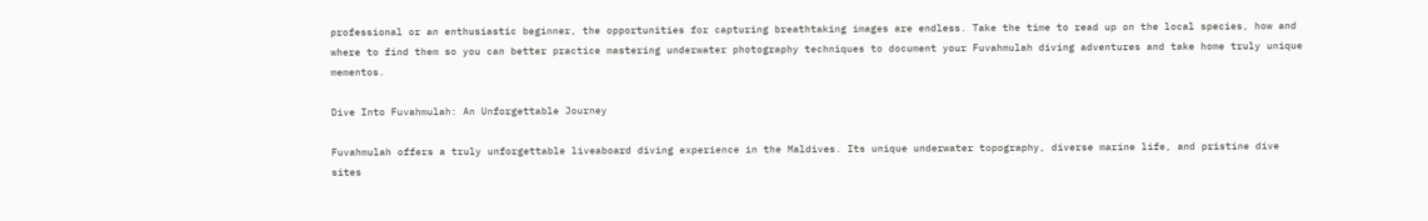professional or an enthusiastic beginner, the opportunities for capturing breathtaking images are endless. Take the time to read up on the local species, how and where to find them so you can better practice mastering underwater photography techniques to document your Fuvahmulah diving adventures and take home truly unique mementos.

Dive Into Fuvahmulah: An Unforgettable Journey

Fuvahmulah offers a truly unforgettable liveaboard diving experience in the Maldives. Its unique underwater topography, diverse marine life, and pristine dive sites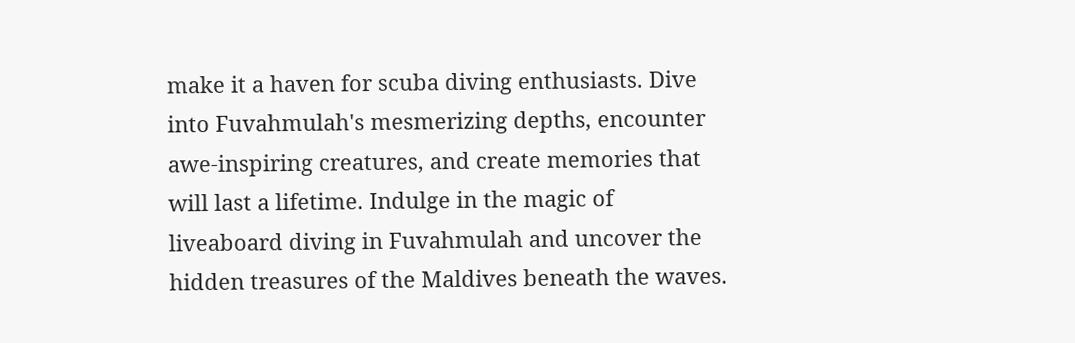make it a haven for scuba diving enthusiasts. Dive into Fuvahmulah's mesmerizing depths, encounter awe-inspiring creatures, and create memories that will last a lifetime. Indulge in the magic of liveaboard diving in Fuvahmulah and uncover the hidden treasures of the Maldives beneath the waves.